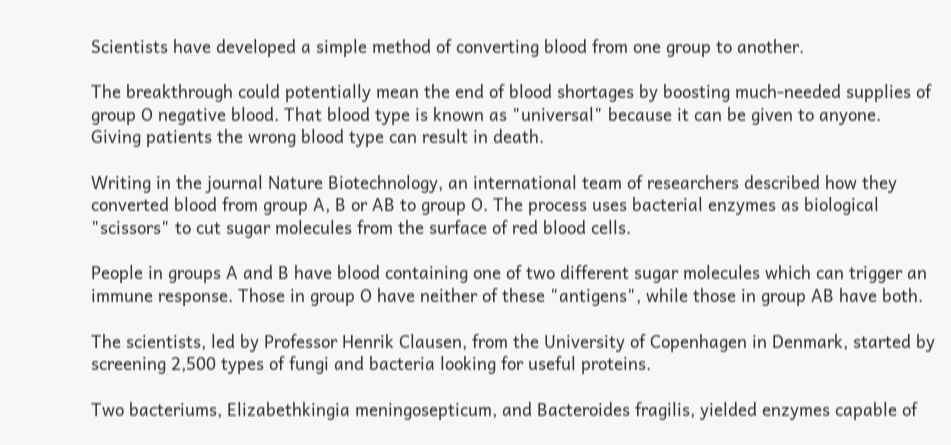Scientists have developed a simple method of converting blood from one group to another.

The breakthrough could potentially mean the end of blood shortages by boosting much-needed supplies of group O negative blood. That blood type is known as "universal" because it can be given to anyone. Giving patients the wrong blood type can result in death.

Writing in the journal Nature Biotechnology, an international team of researchers described how they converted blood from group A, B or AB to group O. The process uses bacterial enzymes as biological "scissors" to cut sugar molecules from the surface of red blood cells.

People in groups A and B have blood containing one of two different sugar molecules which can trigger an immune response. Those in group O have neither of these "antigens", while those in group AB have both.

The scientists, led by Professor Henrik Clausen, from the University of Copenhagen in Denmark, started by screening 2,500 types of fungi and bacteria looking for useful proteins.

Two bacteriums, Elizabethkingia meningosepticum, and Bacteroides fragilis, yielded enzymes capable of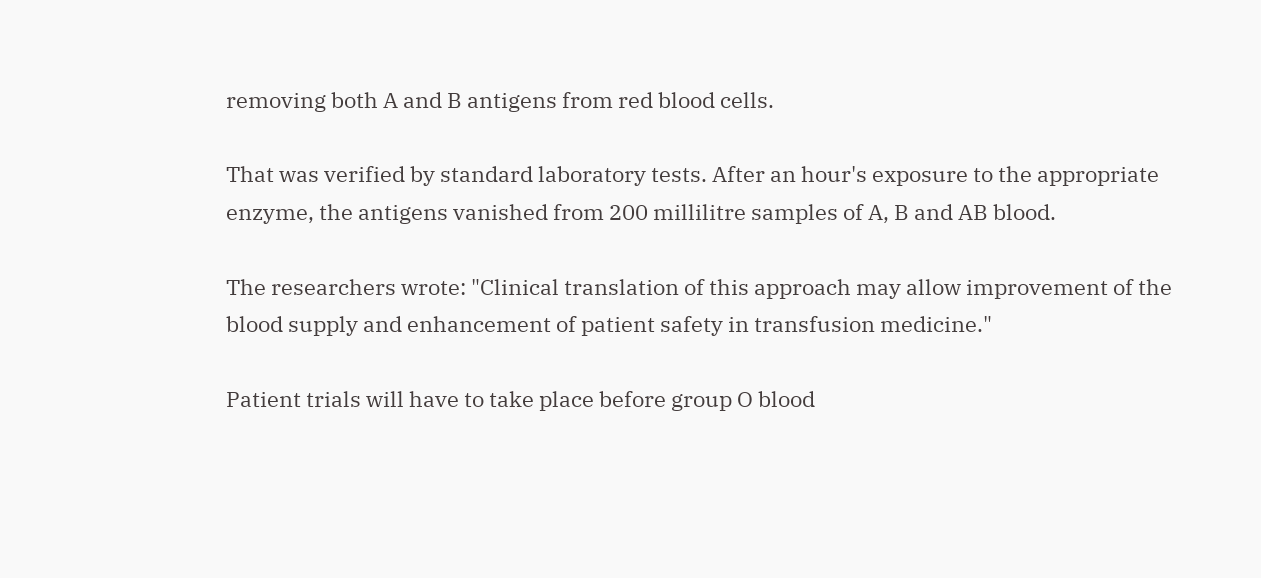removing both A and B antigens from red blood cells.

That was verified by standard laboratory tests. After an hour's exposure to the appropriate enzyme, the antigens vanished from 200 millilitre samples of A, B and AB blood.

The researchers wrote: "Clinical translation of this approach may allow improvement of the blood supply and enhancement of patient safety in transfusion medicine."

Patient trials will have to take place before group O blood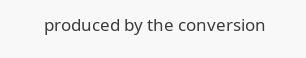produced by the conversion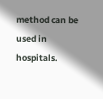method can be used in hospitals.